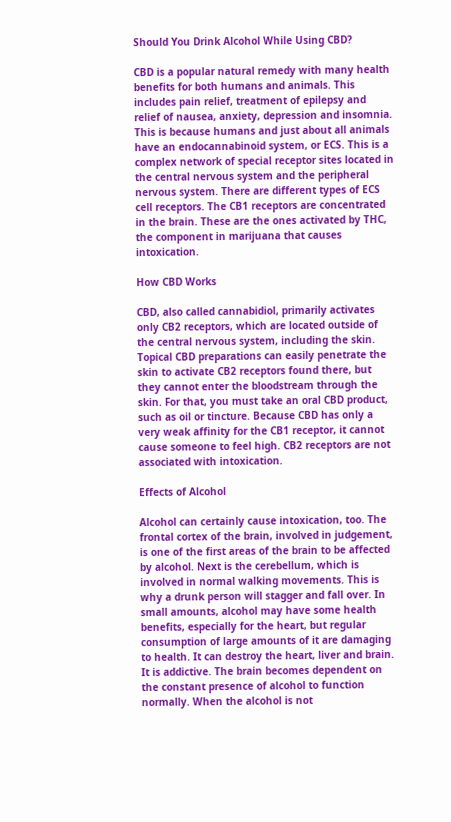Should You Drink Alcohol While Using CBD?

CBD is a popular natural remedy with many health benefits for both humans and animals. This includes pain relief, treatment of epilepsy and relief of nausea, anxiety, depression and insomnia. This is because humans and just about all animals have an endocannabinoid system, or ECS. This is a complex network of special receptor sites located in the central nervous system and the peripheral nervous system. There are different types of ECS cell receptors. The CB1 receptors are concentrated in the brain. These are the ones activated by THC, the component in marijuana that causes intoxication.

How CBD Works

CBD, also called cannabidiol, primarily activates only CB2 receptors, which are located outside of the central nervous system, including the skin. Topical CBD preparations can easily penetrate the skin to activate CB2 receptors found there, but they cannot enter the bloodstream through the skin. For that, you must take an oral CBD product, such as oil or tincture. Because CBD has only a very weak affinity for the CB1 receptor, it cannot cause someone to feel high. CB2 receptors are not associated with intoxication.

Effects of Alcohol

Alcohol can certainly cause intoxication, too. The frontal cortex of the brain, involved in judgement, is one of the first areas of the brain to be affected by alcohol. Next is the cerebellum, which is involved in normal walking movements. This is why a drunk person will stagger and fall over. In small amounts, alcohol may have some health benefits, especially for the heart, but regular consumption of large amounts of it are damaging to health. It can destroy the heart, liver and brain. It is addictive. The brain becomes dependent on the constant presence of alcohol to function normally. When the alcohol is not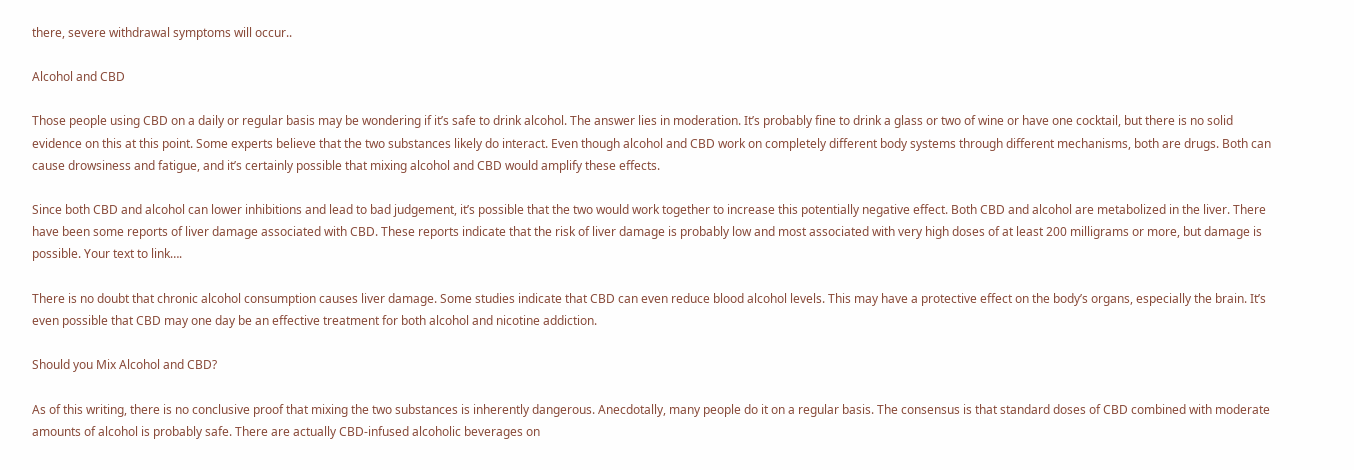there, severe withdrawal symptoms will occur..

Alcohol and CBD

Those people using CBD on a daily or regular basis may be wondering if it’s safe to drink alcohol. The answer lies in moderation. It’s probably fine to drink a glass or two of wine or have one cocktail, but there is no solid evidence on this at this point. Some experts believe that the two substances likely do interact. Even though alcohol and CBD work on completely different body systems through different mechanisms, both are drugs. Both can cause drowsiness and fatigue, and it’s certainly possible that mixing alcohol and CBD would amplify these effects.

Since both CBD and alcohol can lower inhibitions and lead to bad judgement, it’s possible that the two would work together to increase this potentially negative effect. Both CBD and alcohol are metabolized in the liver. There have been some reports of liver damage associated with CBD. These reports indicate that the risk of liver damage is probably low and most associated with very high doses of at least 200 milligrams or more, but damage is possible. Your text to link….

There is no doubt that chronic alcohol consumption causes liver damage. Some studies indicate that CBD can even reduce blood alcohol levels. This may have a protective effect on the body’s organs, especially the brain. It’s even possible that CBD may one day be an effective treatment for both alcohol and nicotine addiction.

Should you Mix Alcohol and CBD?

As of this writing, there is no conclusive proof that mixing the two substances is inherently dangerous. Anecdotally, many people do it on a regular basis. The consensus is that standard doses of CBD combined with moderate amounts of alcohol is probably safe. There are actually CBD-infused alcoholic beverages on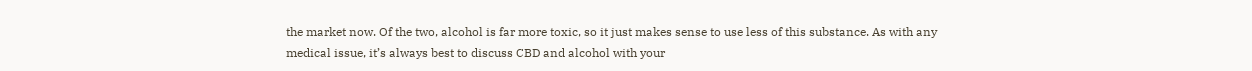the market now. Of the two, alcohol is far more toxic, so it just makes sense to use less of this substance. As with any medical issue, it’s always best to discuss CBD and alcohol with your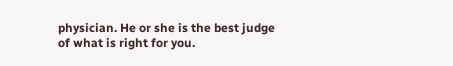physician. He or she is the best judge of what is right for you.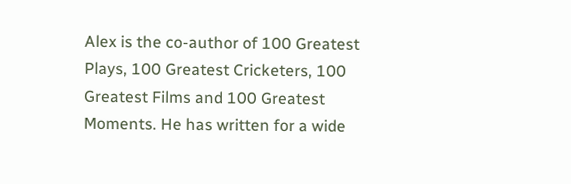Alex is the co-author of 100 Greatest Plays, 100 Greatest Cricketers, 100 Greatest Films and 100 Greatest Moments. He has written for a wide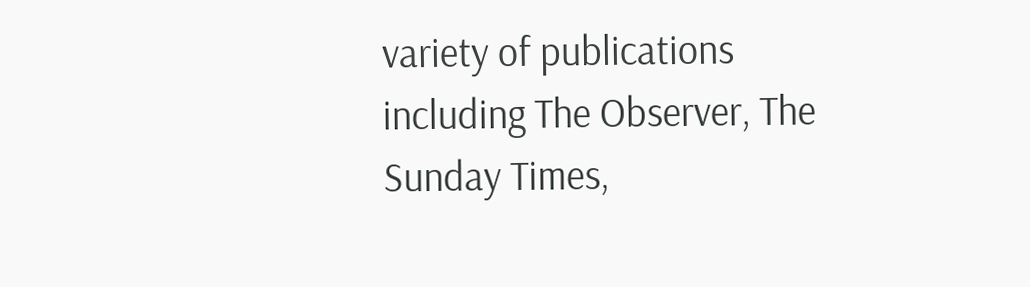variety of publications including The Observer, The Sunday Times,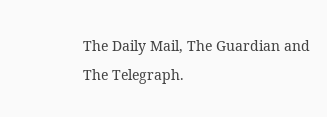The Daily Mail, The Guardian and The Telegraph.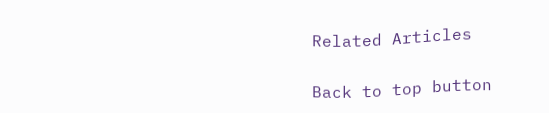Related Articles

Back to top button